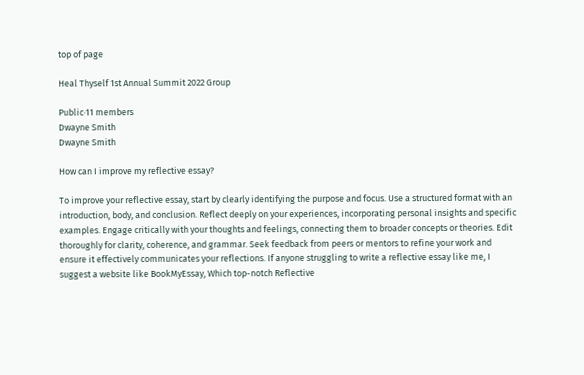top of page

Heal Thyself 1st Annual Summit 2022 Group

Public·11 members
Dwayne Smith
Dwayne Smith

How can I improve my reflective essay?

To improve your reflective essay, start by clearly identifying the purpose and focus. Use a structured format with an introduction, body, and conclusion. Reflect deeply on your experiences, incorporating personal insights and specific examples. Engage critically with your thoughts and feelings, connecting them to broader concepts or theories. Edit thoroughly for clarity, coherence, and grammar. Seek feedback from peers or mentors to refine your work and ensure it effectively communicates your reflections. If anyone struggling to write a reflective essay like me, I suggest a website like BookMyEssay, Which top-notch Reflective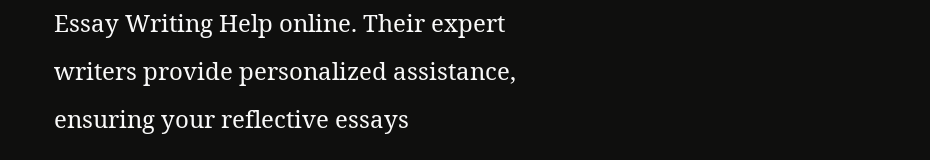Essay Writing Help online. Their expert writers provide personalized assistance, ensuring your reflective essays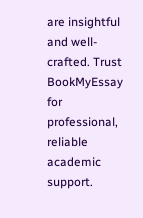are insightful and well-crafted. Trust BookMyEssay for professional, reliable academic support.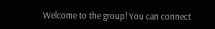Welcome to the group! You can connect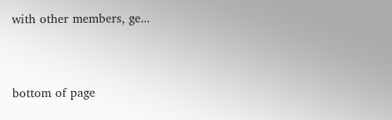with other members, ge...


bottom of page